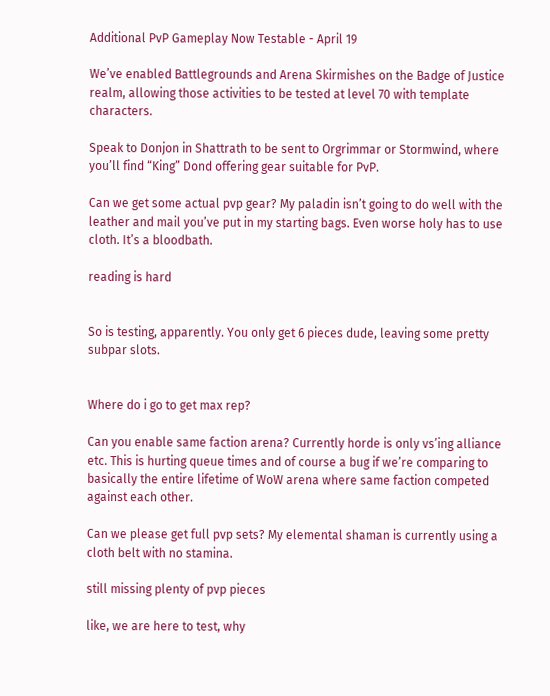Additional PvP Gameplay Now Testable - April 19

We’ve enabled Battlegrounds and Arena Skirmishes on the Badge of Justice realm, allowing those activities to be tested at level 70 with template characters.

Speak to Donjon in Shattrath to be sent to Orgrimmar or Stormwind, where you’ll find “King” Dond offering gear suitable for PvP.

Can we get some actual pvp gear? My paladin isn’t going to do well with the leather and mail you’ve put in my starting bags. Even worse holy has to use cloth. It’s a bloodbath.

reading is hard


So is testing, apparently. You only get 6 pieces dude, leaving some pretty subpar slots.


Where do i go to get max rep?

Can you enable same faction arena? Currently horde is only vs’ing alliance etc. This is hurting queue times and of course a bug if we’re comparing to basically the entire lifetime of WoW arena where same faction competed against each other.

Can we please get full pvp sets? My elemental shaman is currently using a cloth belt with no stamina.

still missing plenty of pvp pieces

like, we are here to test, why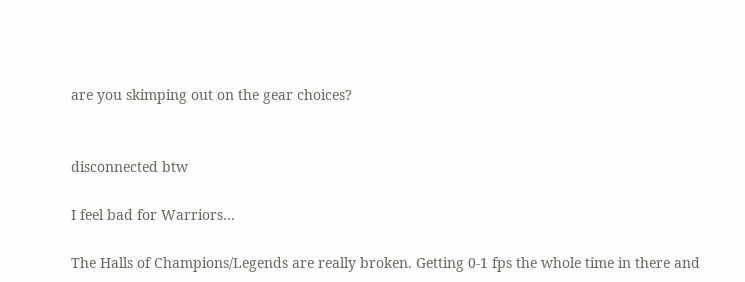are you skimping out on the gear choices?


disconnected btw

I feel bad for Warriors…

The Halls of Champions/Legends are really broken. Getting 0-1 fps the whole time in there and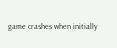game crashes when initially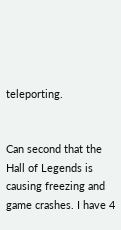teleporting.


Can second that the Hall of Legends is causing freezing and game crashes. I have 4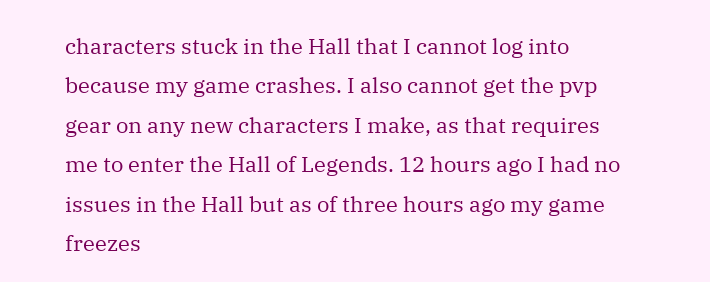characters stuck in the Hall that I cannot log into because my game crashes. I also cannot get the pvp gear on any new characters I make, as that requires me to enter the Hall of Legends. 12 hours ago I had no issues in the Hall but as of three hours ago my game freezes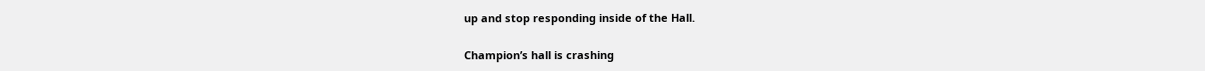up and stop responding inside of the Hall.

Champion’s hall is crashing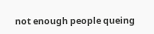not enough people queing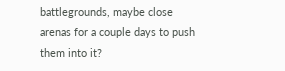battlegrounds, maybe close arenas for a couple days to push them into it?